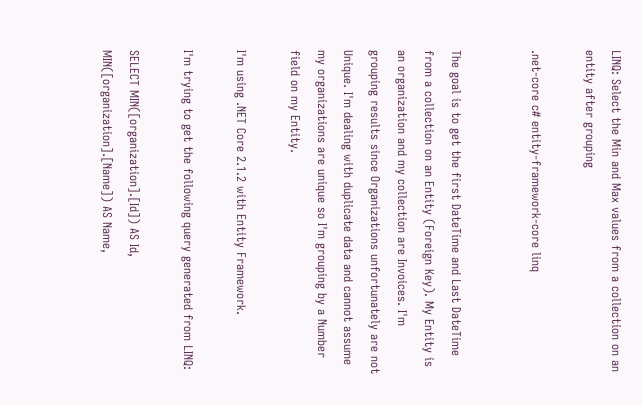LINQ: Select the Min and Max values from a collection on an entity after grouping

.net-core c# entity-framework-core linq


The goal is to get the first DateTime and Last DateTime from a collection on an Entity (Foreign Key). My Entity is an organization and my collection are Invoices. I'm grouping results since Organizations unfortunately are not Unique. I'm dealing with duplicate data and cannot assume my organizations are unique so I'm grouping by a Number field on my Entity.

I'm using .NET Core 2.1.2 with Entity Framework.

I'm trying to get the following query generated from LINQ:

SELECT MIN([organization].[Id]) AS Id, MIN([organization].[Name]) AS Name,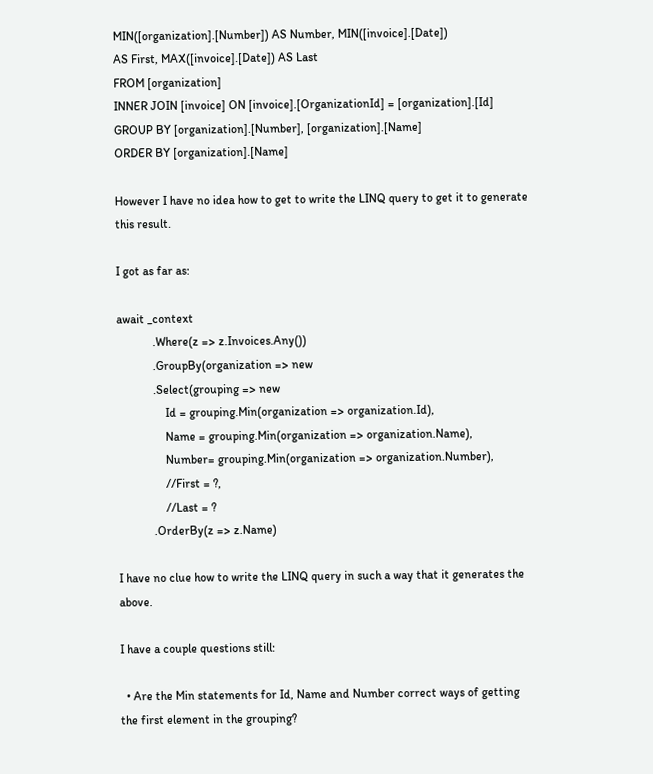MIN([organization].[Number]) AS Number, MIN([invoice].[Date])
AS First, MAX([invoice].[Date]) AS Last
FROM [organization]
INNER JOIN [invoice] ON [invoice].[OrganizationId] = [organization].[Id]
GROUP BY [organization].[Number], [organization].[Name]
ORDER BY [organization].[Name]

However I have no idea how to get to write the LINQ query to get it to generate this result.

I got as far as:

await _context
            .Where(z => z.Invoices.Any())
            .GroupBy(organization => new
            .Select(grouping => new
                Id = grouping.Min(organization => organization.Id),
                Name = grouping.Min(organization => organization.Name),
                Number= grouping.Min(organization => organization.Number),
                //First = ?,
                //Last = ?
            .OrderBy(z => z.Name)

I have no clue how to write the LINQ query in such a way that it generates the above.

I have a couple questions still:

  • Are the Min statements for Id, Name and Number correct ways of getting the first element in the grouping?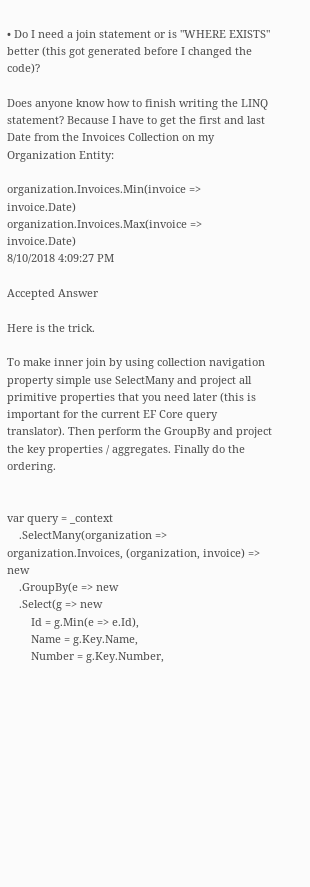• Do I need a join statement or is "WHERE EXISTS" better (this got generated before I changed the code)?

Does anyone know how to finish writing the LINQ statement? Because I have to get the first and last Date from the Invoices Collection on my Organization Entity:

organization.Invoices.Min(invoice => invoice.Date)
organization.Invoices.Max(invoice => invoice.Date)
8/10/2018 4:09:27 PM

Accepted Answer

Here is the trick.

To make inner join by using collection navigation property simple use SelectMany and project all primitive properties that you need later (this is important for the current EF Core query translator). Then perform the GroupBy and project the key properties / aggregates. Finally do the ordering.


var query = _context
    .SelectMany(organization => organization.Invoices, (organization, invoice) => new
    .GroupBy(e => new
    .Select(g => new
        Id = g.Min(e => e.Id),
        Name = g.Key.Name,
        Number = g.Key.Number,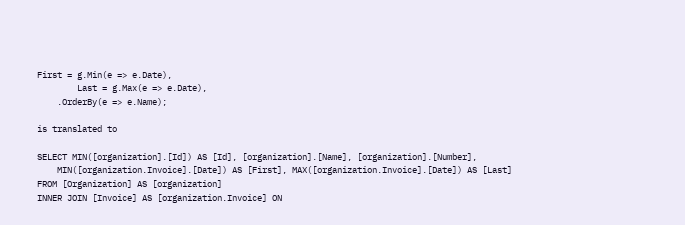First = g.Min(e => e.Date),
        Last = g.Max(e => e.Date),
    .OrderBy(e => e.Name);

is translated to

SELECT MIN([organization].[Id]) AS [Id], [organization].[Name], [organization].[Number],
    MIN([organization.Invoice].[Date]) AS [First], MAX([organization.Invoice].[Date]) AS [Last]
FROM [Organization] AS [organization]
INNER JOIN [Invoice] AS [organization.Invoice] ON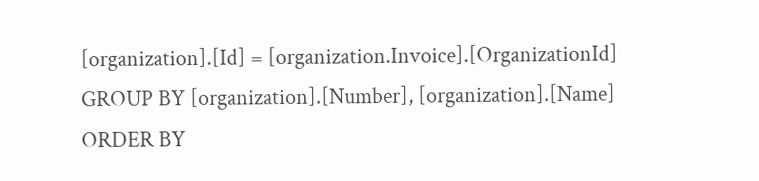[organization].[Id] = [organization.Invoice].[OrganizationId]
GROUP BY [organization].[Number], [organization].[Name]
ORDER BY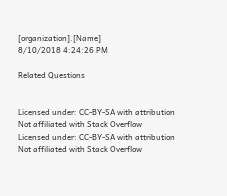[organization].[Name]
8/10/2018 4:24:26 PM

Related Questions


Licensed under: CC-BY-SA with attribution
Not affiliated with Stack Overflow
Licensed under: CC-BY-SA with attribution
Not affiliated with Stack Overflow